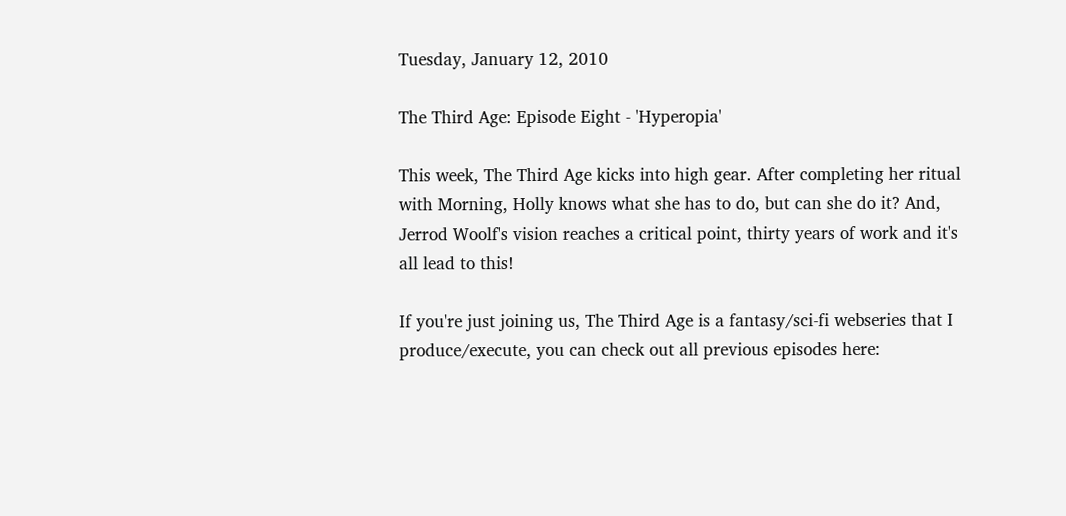Tuesday, January 12, 2010

The Third Age: Episode Eight - 'Hyperopia'

This week, The Third Age kicks into high gear. After completing her ritual with Morning, Holly knows what she has to do, but can she do it? And, Jerrod Woolf's vision reaches a critical point, thirty years of work and it's all lead to this!

If you're just joining us, The Third Age is a fantasy/sci-fi webseries that I produce/execute, you can check out all previous episodes here: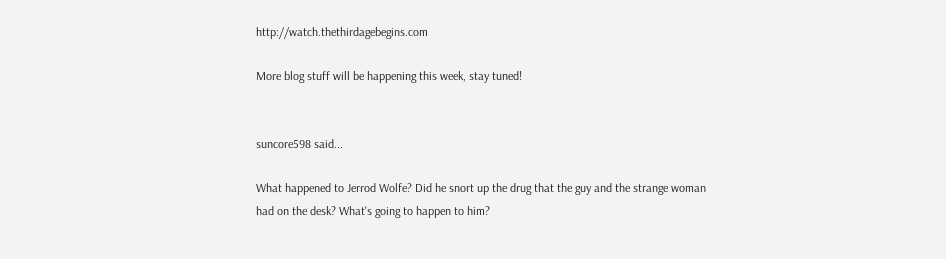http://watch.thethirdagebegins.com

More blog stuff will be happening this week, stay tuned!


suncore598 said...

What happened to Jerrod Wolfe? Did he snort up the drug that the guy and the strange woman had on the desk? What's going to happen to him?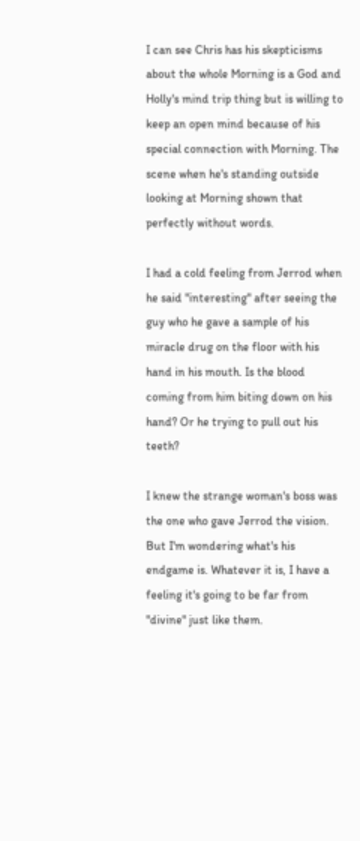I can see Chris has his skepticisms about the whole Morning is a God and Holly's mind trip thing but is willing to keep an open mind because of his special connection with Morning. The scene when he's standing outside looking at Morning shown that perfectly without words.

I had a cold feeling from Jerrod when he said "interesting" after seeing the guy who he gave a sample of his miracle drug on the floor with his hand in his mouth. Is the blood coming from him biting down on his hand? Or he trying to pull out his teeth?

I knew the strange woman's boss was the one who gave Jerrod the vision. But I'm wondering what's his endgame is. Whatever it is, I have a feeling it's going to be far from "divine" just like them.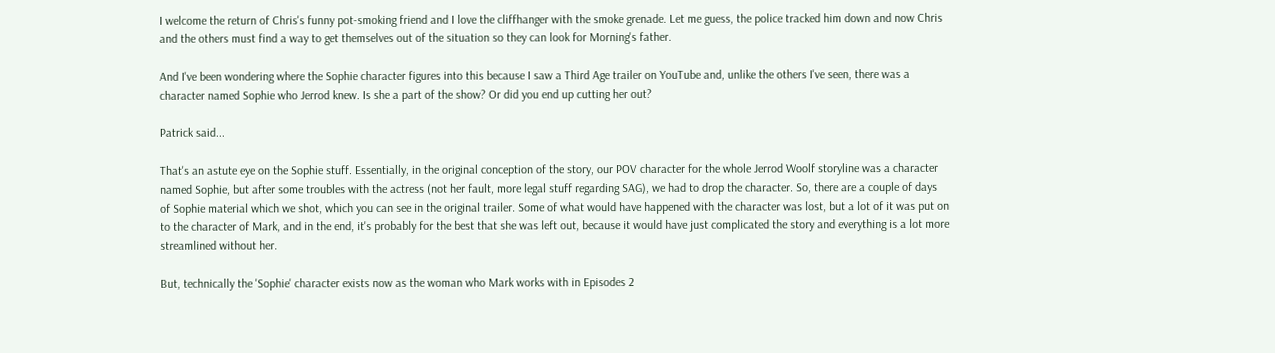I welcome the return of Chris's funny pot-smoking friend and I love the cliffhanger with the smoke grenade. Let me guess, the police tracked him down and now Chris and the others must find a way to get themselves out of the situation so they can look for Morning's father.

And I've been wondering where the Sophie character figures into this because I saw a Third Age trailer on YouTube and, unlike the others I've seen, there was a character named Sophie who Jerrod knew. Is she a part of the show? Or did you end up cutting her out?

Patrick said...

That's an astute eye on the Sophie stuff. Essentially, in the original conception of the story, our POV character for the whole Jerrod Woolf storyline was a character named Sophie, but after some troubles with the actress (not her fault, more legal stuff regarding SAG), we had to drop the character. So, there are a couple of days of Sophie material which we shot, which you can see in the original trailer. Some of what would have happened with the character was lost, but a lot of it was put on to the character of Mark, and in the end, it's probably for the best that she was left out, because it would have just complicated the story and everything is a lot more streamlined without her.

But, technically the 'Sophie' character exists now as the woman who Mark works with in Episodes 2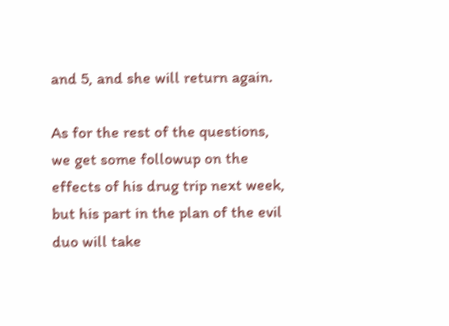and 5, and she will return again.

As for the rest of the questions, we get some followup on the effects of his drug trip next week, but his part in the plan of the evil duo will take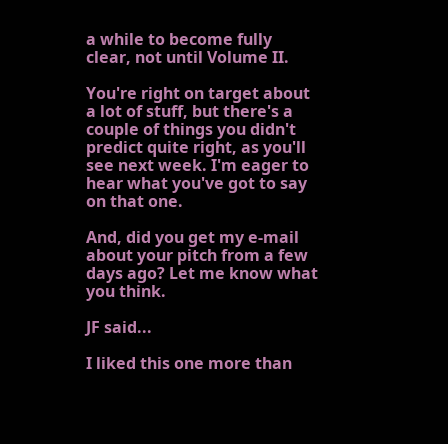a while to become fully clear, not until Volume II.

You're right on target about a lot of stuff, but there's a couple of things you didn't predict quite right, as you'll see next week. I'm eager to hear what you've got to say on that one.

And, did you get my e-mail about your pitch from a few days ago? Let me know what you think.

JF said...

I liked this one more than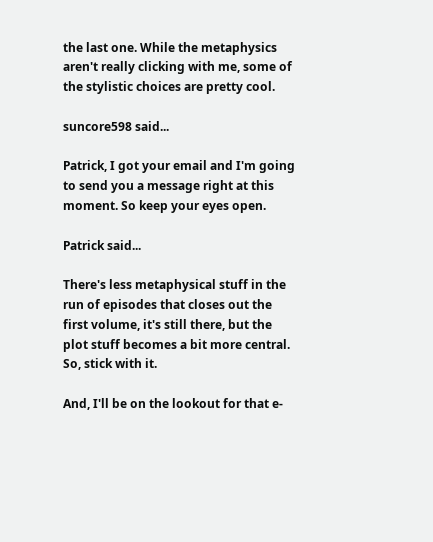the last one. While the metaphysics aren't really clicking with me, some of the stylistic choices are pretty cool.

suncore598 said...

Patrick, I got your email and I'm going to send you a message right at this moment. So keep your eyes open.

Patrick said...

There's less metaphysical stuff in the run of episodes that closes out the first volume, it's still there, but the plot stuff becomes a bit more central. So, stick with it.

And, I'll be on the lookout for that e-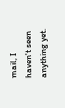mail, I haven't seen anything yet.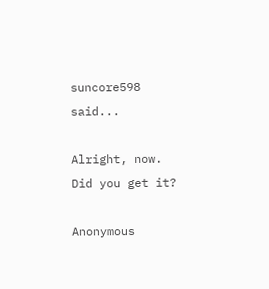suncore598 said...

Alright, now. Did you get it?

Anonymous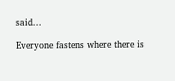said...

Everyone fastens where there is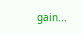gain...